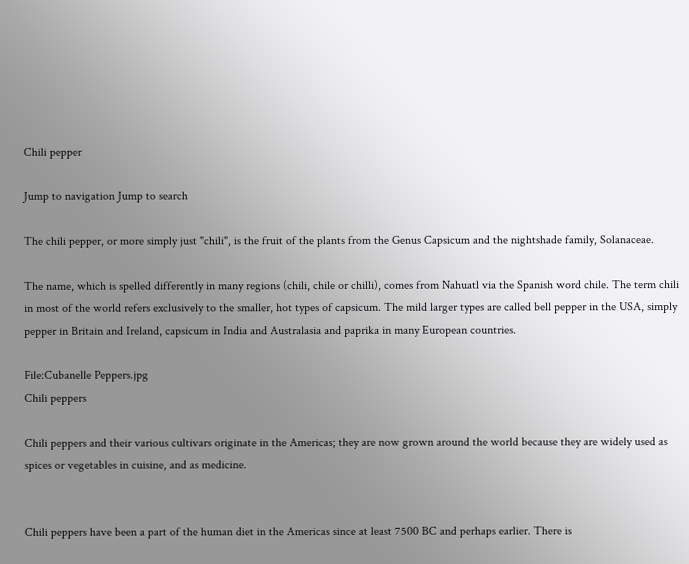Chili pepper

Jump to navigation Jump to search

The chili pepper, or more simply just "chili", is the fruit of the plants from the Genus Capsicum and the nightshade family, Solanaceae.

The name, which is spelled differently in many regions (chili, chile or chilli), comes from Nahuatl via the Spanish word chile. The term chili in most of the world refers exclusively to the smaller, hot types of capsicum. The mild larger types are called bell pepper in the USA, simply pepper in Britain and Ireland, capsicum in India and Australasia and paprika in many European countries.

File:Cubanelle Peppers.jpg
Chili peppers

Chili peppers and their various cultivars originate in the Americas; they are now grown around the world because they are widely used as spices or vegetables in cuisine, and as medicine.


Chili peppers have been a part of the human diet in the Americas since at least 7500 BC and perhaps earlier. There is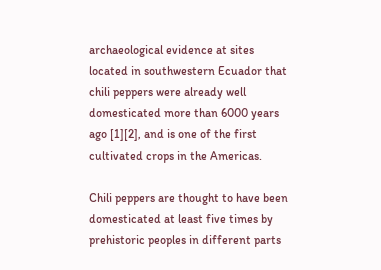archaeological evidence at sites located in southwestern Ecuador that chili peppers were already well domesticated more than 6000 years ago [1][2], and is one of the first cultivated crops in the Americas.

Chili peppers are thought to have been domesticated at least five times by prehistoric peoples in different parts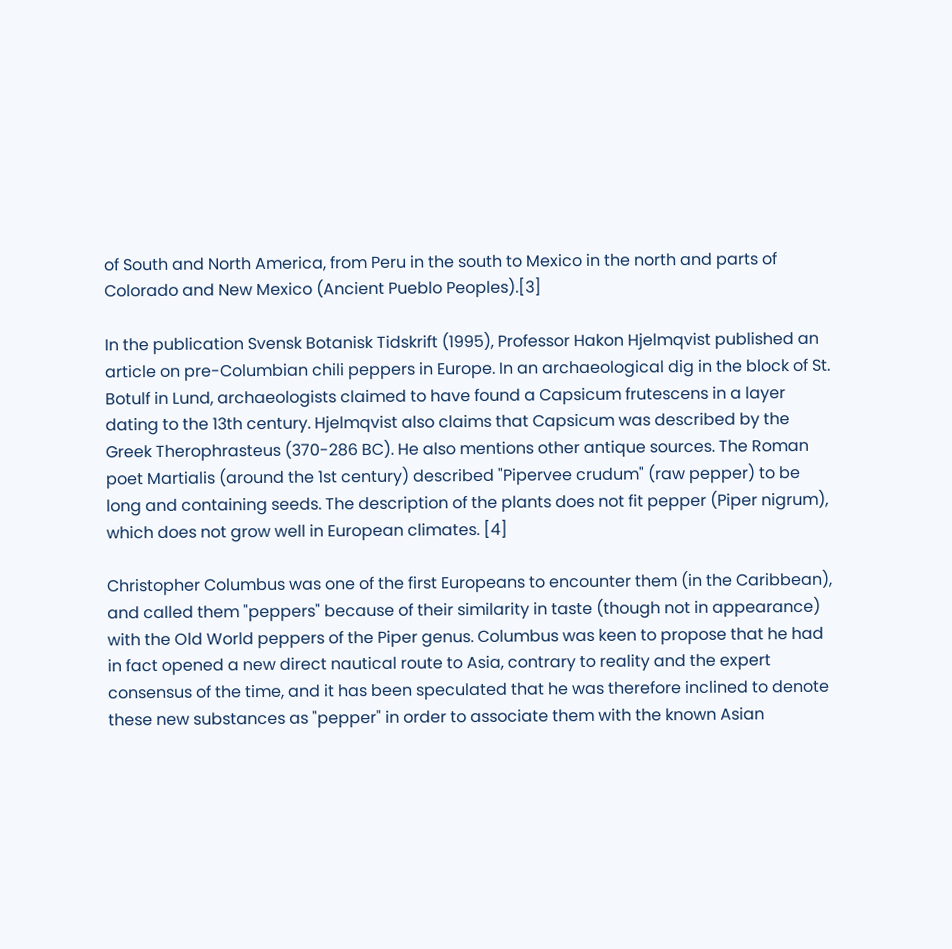of South and North America, from Peru in the south to Mexico in the north and parts of Colorado and New Mexico (Ancient Pueblo Peoples).[3]

In the publication Svensk Botanisk Tidskrift (1995), Professor Hakon Hjelmqvist published an article on pre-Columbian chili peppers in Europe. In an archaeological dig in the block of St. Botulf in Lund, archaeologists claimed to have found a Capsicum frutescens in a layer dating to the 13th century. Hjelmqvist also claims that Capsicum was described by the Greek Therophrasteus (370-286 BC). He also mentions other antique sources. The Roman poet Martialis (around the 1st century) described "Pipervee crudum" (raw pepper) to be long and containing seeds. The description of the plants does not fit pepper (Piper nigrum), which does not grow well in European climates. [4]

Christopher Columbus was one of the first Europeans to encounter them (in the Caribbean), and called them "peppers" because of their similarity in taste (though not in appearance) with the Old World peppers of the Piper genus. Columbus was keen to propose that he had in fact opened a new direct nautical route to Asia, contrary to reality and the expert consensus of the time, and it has been speculated that he was therefore inclined to denote these new substances as "pepper" in order to associate them with the known Asian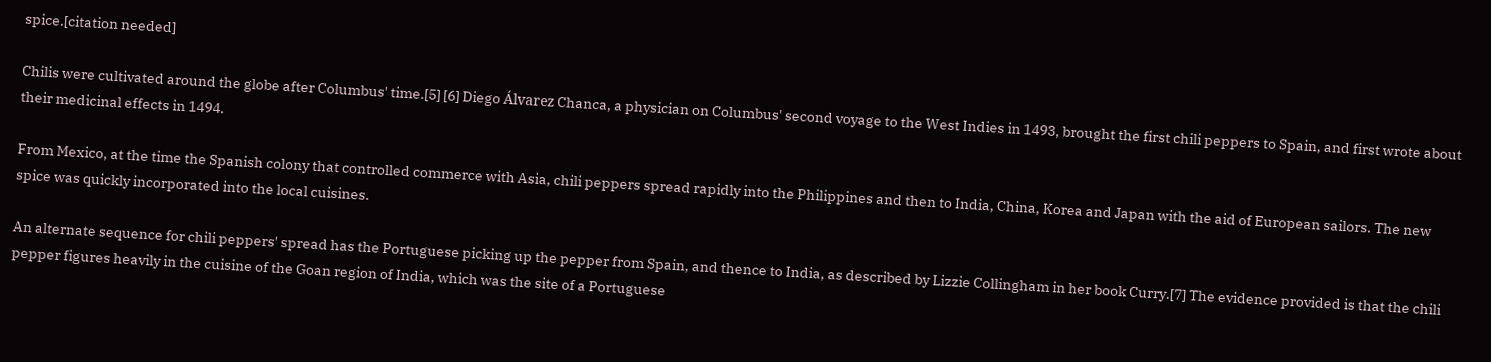spice.[citation needed]

Chilis were cultivated around the globe after Columbus' time.[5] [6] Diego Álvarez Chanca, a physician on Columbus' second voyage to the West Indies in 1493, brought the first chili peppers to Spain, and first wrote about their medicinal effects in 1494.

From Mexico, at the time the Spanish colony that controlled commerce with Asia, chili peppers spread rapidly into the Philippines and then to India, China, Korea and Japan with the aid of European sailors. The new spice was quickly incorporated into the local cuisines.

An alternate sequence for chili peppers' spread has the Portuguese picking up the pepper from Spain, and thence to India, as described by Lizzie Collingham in her book Curry.[7] The evidence provided is that the chili pepper figures heavily in the cuisine of the Goan region of India, which was the site of a Portuguese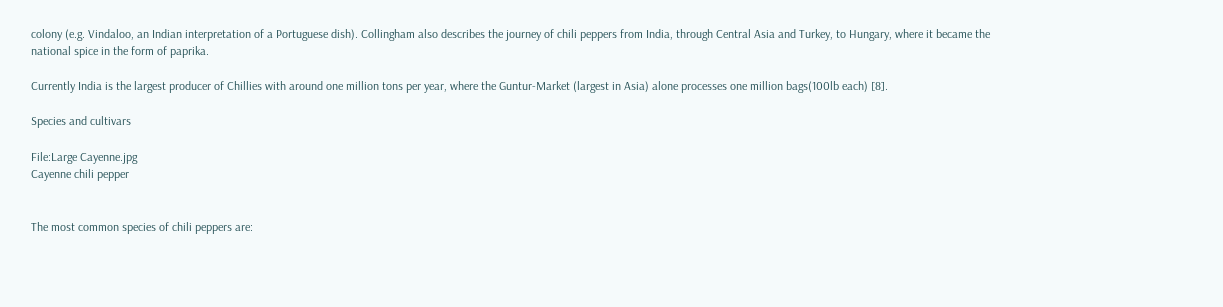colony (e.g. Vindaloo, an Indian interpretation of a Portuguese dish). Collingham also describes the journey of chili peppers from India, through Central Asia and Turkey, to Hungary, where it became the national spice in the form of paprika.

Currently India is the largest producer of Chillies with around one million tons per year, where the Guntur-Market (largest in Asia) alone processes one million bags(100lb each) [8].

Species and cultivars

File:Large Cayenne.jpg
Cayenne chili pepper


The most common species of chili peppers are: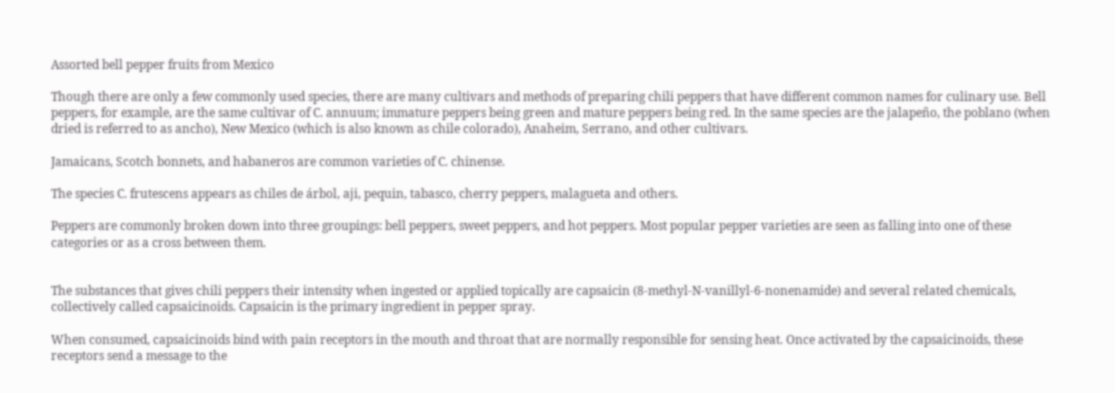Assorted bell pepper fruits from Mexico

Though there are only a few commonly used species, there are many cultivars and methods of preparing chili peppers that have different common names for culinary use. Bell peppers, for example, are the same cultivar of C. annuum; immature peppers being green and mature peppers being red. In the same species are the jalapeño, the poblano (when dried is referred to as ancho), New Mexico (which is also known as chile colorado), Anaheim, Serrano, and other cultivars.

Jamaicans, Scotch bonnets, and habaneros are common varieties of C. chinense.

The species C. frutescens appears as chiles de árbol, aji, pequin, tabasco, cherry peppers, malagueta and others.

Peppers are commonly broken down into three groupings: bell peppers, sweet peppers, and hot peppers. Most popular pepper varieties are seen as falling into one of these categories or as a cross between them.


The substances that gives chili peppers their intensity when ingested or applied topically are capsaicin (8-methyl-N-vanillyl-6-nonenamide) and several related chemicals, collectively called capsaicinoids. Capsaicin is the primary ingredient in pepper spray.

When consumed, capsaicinoids bind with pain receptors in the mouth and throat that are normally responsible for sensing heat. Once activated by the capsaicinoids, these receptors send a message to the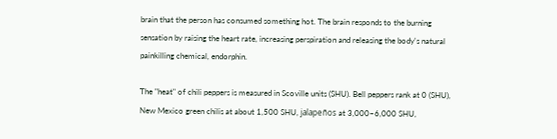brain that the person has consumed something hot. The brain responds to the burning sensation by raising the heart rate, increasing perspiration and releasing the body's natural painkilling chemical, endorphin.

The "heat" of chili peppers is measured in Scoville units (SHU). Bell peppers rank at 0 (SHU), New Mexico green chilis at about 1,500 SHU, jalapeños at 3,000–6,000 SHU,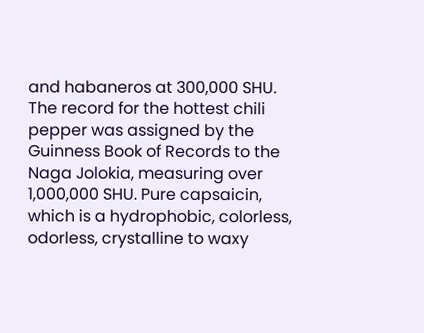and habaneros at 300,000 SHU. The record for the hottest chili pepper was assigned by the Guinness Book of Records to the Naga Jolokia, measuring over 1,000,000 SHU. Pure capsaicin, which is a hydrophobic, colorless, odorless, crystalline to waxy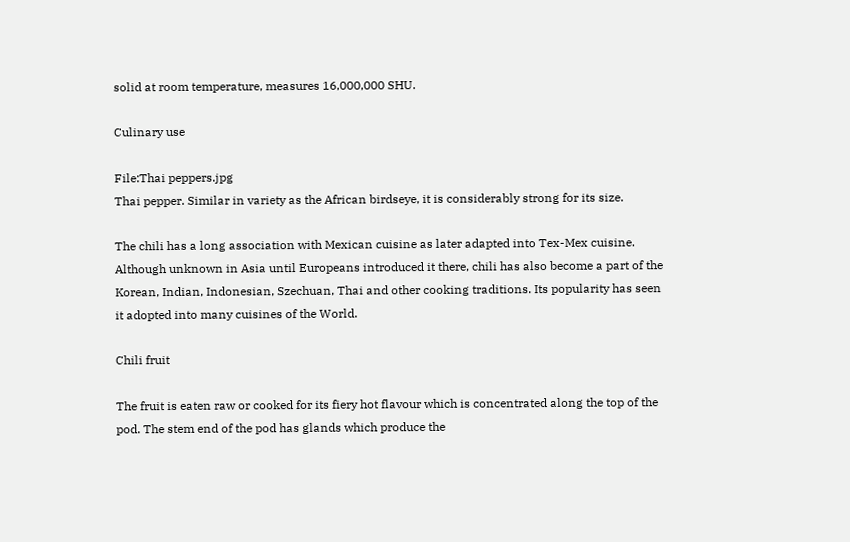solid at room temperature, measures 16,000,000 SHU.

Culinary use

File:Thai peppers.jpg
Thai pepper. Similar in variety as the African birdseye, it is considerably strong for its size.

The chili has a long association with Mexican cuisine as later adapted into Tex-Mex cuisine. Although unknown in Asia until Europeans introduced it there, chili has also become a part of the Korean, Indian, Indonesian, Szechuan, Thai and other cooking traditions. Its popularity has seen it adopted into many cuisines of the World.

Chili fruit

The fruit is eaten raw or cooked for its fiery hot flavour which is concentrated along the top of the pod. The stem end of the pod has glands which produce the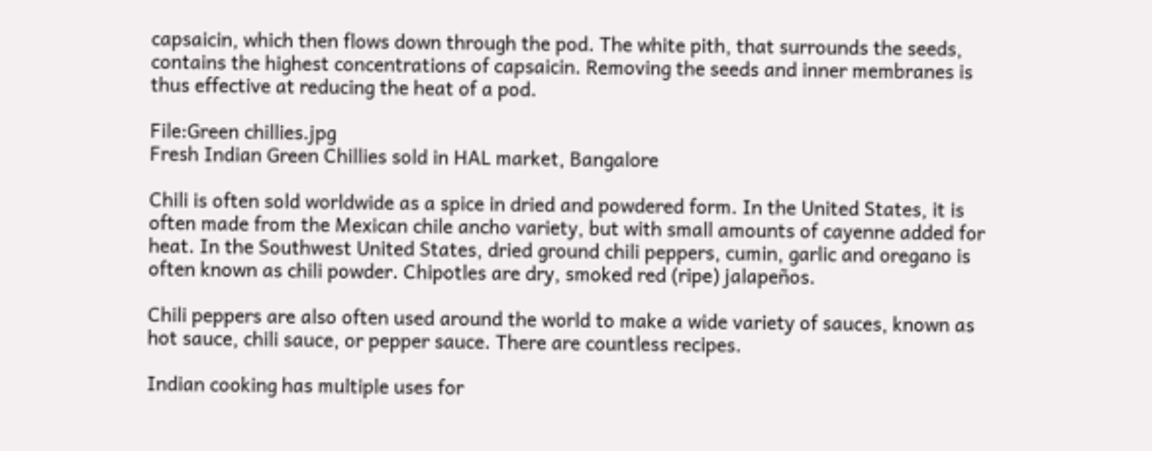capsaicin, which then flows down through the pod. The white pith, that surrounds the seeds, contains the highest concentrations of capsaicin. Removing the seeds and inner membranes is thus effective at reducing the heat of a pod.

File:Green chillies.jpg
Fresh Indian Green Chillies sold in HAL market, Bangalore

Chili is often sold worldwide as a spice in dried and powdered form. In the United States, it is often made from the Mexican chile ancho variety, but with small amounts of cayenne added for heat. In the Southwest United States, dried ground chili peppers, cumin, garlic and oregano is often known as chili powder. Chipotles are dry, smoked red (ripe) jalapeños.

Chili peppers are also often used around the world to make a wide variety of sauces, known as hot sauce, chili sauce, or pepper sauce. There are countless recipes.

Indian cooking has multiple uses for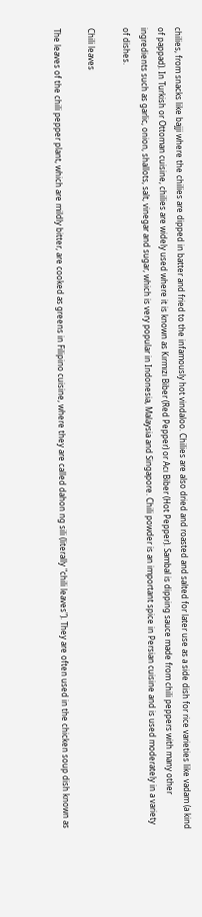chilies, from snacks like bajji where the chilies are dipped in batter and fried to the infamously hot vindaloo. Chilies are also dried and roasted and salted for later use as a side dish for rice varieties like vadam (a kind of pappad). In Turkish or Ottoman cuisine, chilies are widely used where it is known as Kırmızı Biber (Red Pepper) or Acı Biber (Hot Pepper). Sambal is dipping sauce made from chili peppers with many other ingredients such as garlic, onion, shallots, salt, vinegar and sugar, which is very popular in Indonesia, Malaysia and Singapore. Chili powder is an important spice in Persian cuisine and is used moderately in a variety of dishes.

Chili leaves

The leaves of the chili pepper plant, which are mildly bitter, are cooked as greens in Filipino cuisine, where they are called dahon ng sili (literally "chili leaves"). They are often used in the chicken soup dish known as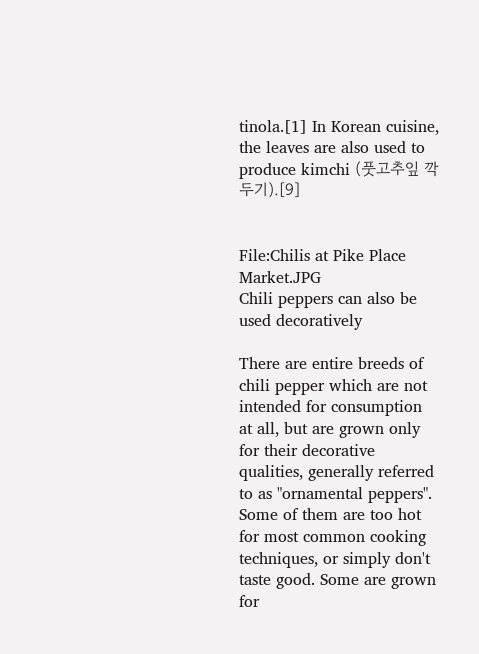tinola.[1] In Korean cuisine, the leaves are also used to produce kimchi (풋고추잎 깍두기).[9]


File:Chilis at Pike Place Market.JPG
Chili peppers can also be used decoratively

There are entire breeds of chili pepper which are not intended for consumption at all, but are grown only for their decorative qualities, generally referred to as "ornamental peppers". Some of them are too hot for most common cooking techniques, or simply don't taste good. Some are grown for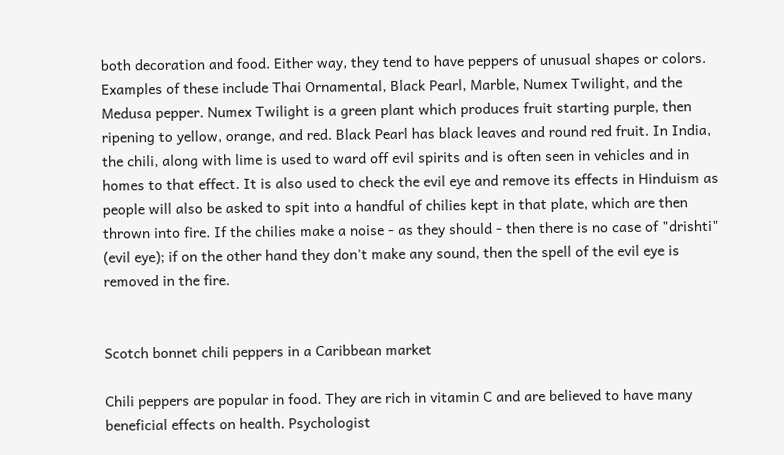both decoration and food. Either way, they tend to have peppers of unusual shapes or colors. Examples of these include Thai Ornamental, Black Pearl, Marble, Numex Twilight, and the Medusa pepper. Numex Twilight is a green plant which produces fruit starting purple, then ripening to yellow, orange, and red. Black Pearl has black leaves and round red fruit. In India, the chili, along with lime is used to ward off evil spirits and is often seen in vehicles and in homes to that effect. It is also used to check the evil eye and remove its effects in Hinduism as people will also be asked to spit into a handful of chilies kept in that plate, which are then thrown into fire. If the chilies make a noise - as they should - then there is no case of "drishti" (evil eye); if on the other hand they don't make any sound, then the spell of the evil eye is removed in the fire.


Scotch bonnet chili peppers in a Caribbean market

Chili peppers are popular in food. They are rich in vitamin C and are believed to have many beneficial effects on health. Psychologist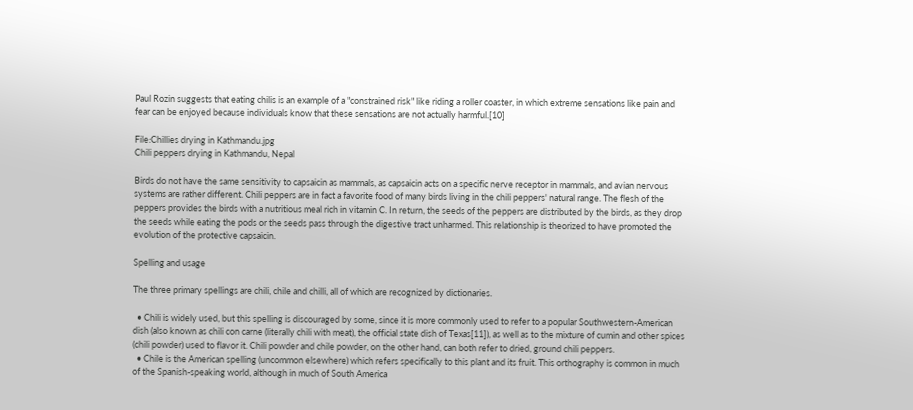Paul Rozin suggests that eating chilis is an example of a "constrained risk" like riding a roller coaster, in which extreme sensations like pain and fear can be enjoyed because individuals know that these sensations are not actually harmful.[10]

File:Chillies drying in Kathmandu.jpg
Chili peppers drying in Kathmandu, Nepal

Birds do not have the same sensitivity to capsaicin as mammals, as capsaicin acts on a specific nerve receptor in mammals, and avian nervous systems are rather different. Chili peppers are in fact a favorite food of many birds living in the chili peppers' natural range. The flesh of the peppers provides the birds with a nutritious meal rich in vitamin C. In return, the seeds of the peppers are distributed by the birds, as they drop the seeds while eating the pods or the seeds pass through the digestive tract unharmed. This relationship is theorized to have promoted the evolution of the protective capsaicin.

Spelling and usage

The three primary spellings are chili, chile and chilli, all of which are recognized by dictionaries.

  • Chili is widely used, but this spelling is discouraged by some, since it is more commonly used to refer to a popular Southwestern-American dish (also known as chili con carne (literally chili with meat), the official state dish of Texas[11]), as well as to the mixture of cumin and other spices (chili powder) used to flavor it. Chili powder and chile powder, on the other hand, can both refer to dried, ground chili peppers.
  • Chile is the American spelling (uncommon elsewhere) which refers specifically to this plant and its fruit. This orthography is common in much of the Spanish-speaking world, although in much of South America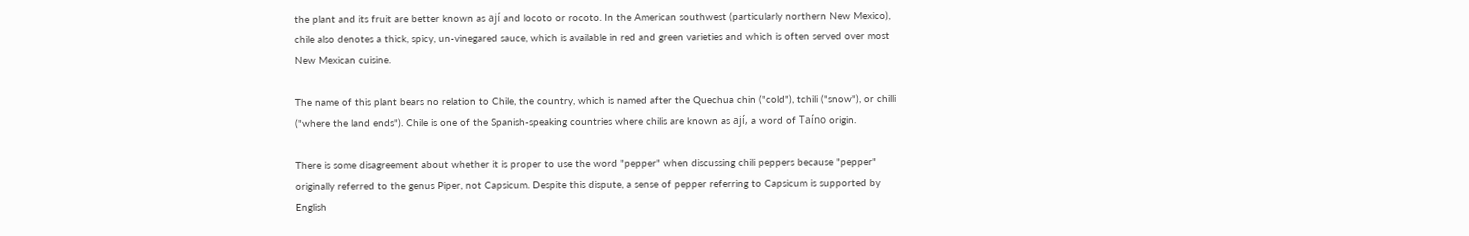the plant and its fruit are better known as ají and locoto or rocoto. In the American southwest (particularly northern New Mexico), chile also denotes a thick, spicy, un-vinegared sauce, which is available in red and green varieties and which is often served over most New Mexican cuisine.

The name of this plant bears no relation to Chile, the country, which is named after the Quechua chin ("cold"), tchili ("snow"), or chilli ("where the land ends"). Chile is one of the Spanish-speaking countries where chilis are known as ají, a word of Taíno origin.

There is some disagreement about whether it is proper to use the word "pepper" when discussing chili peppers because "pepper" originally referred to the genus Piper, not Capsicum. Despite this dispute, a sense of pepper referring to Capsicum is supported by English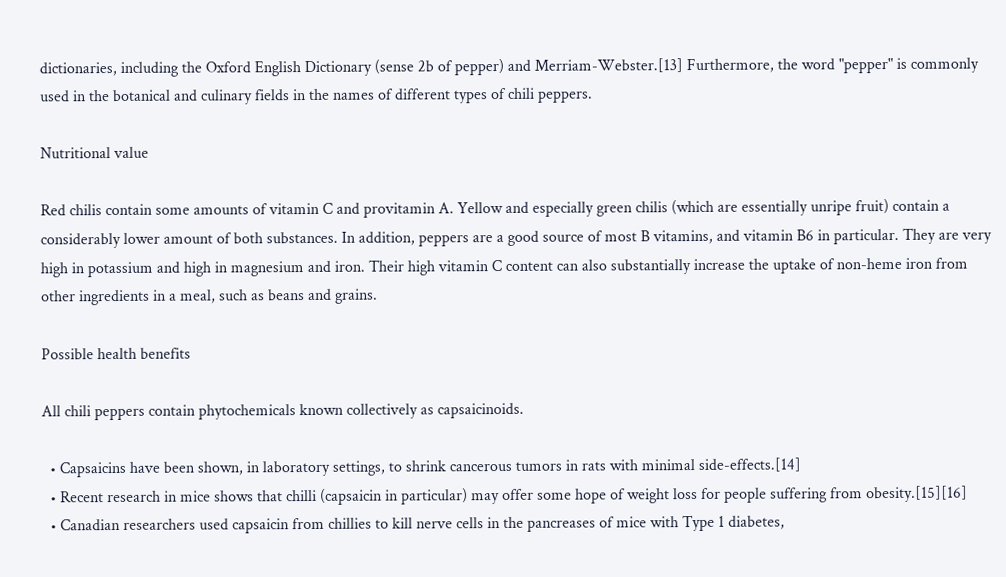dictionaries, including the Oxford English Dictionary (sense 2b of pepper) and Merriam-Webster.[13] Furthermore, the word "pepper" is commonly used in the botanical and culinary fields in the names of different types of chili peppers.

Nutritional value

Red chilis contain some amounts of vitamin C and provitamin A. Yellow and especially green chilis (which are essentially unripe fruit) contain a considerably lower amount of both substances. In addition, peppers are a good source of most B vitamins, and vitamin B6 in particular. They are very high in potassium and high in magnesium and iron. Their high vitamin C content can also substantially increase the uptake of non-heme iron from other ingredients in a meal, such as beans and grains.

Possible health benefits

All chili peppers contain phytochemicals known collectively as capsaicinoids.

  • Capsaicins have been shown, in laboratory settings, to shrink cancerous tumors in rats with minimal side-effects.[14]
  • Recent research in mice shows that chilli (capsaicin in particular) may offer some hope of weight loss for people suffering from obesity.[15][16]
  • Canadian researchers used capsaicin from chillies to kill nerve cells in the pancreases of mice with Type 1 diabetes,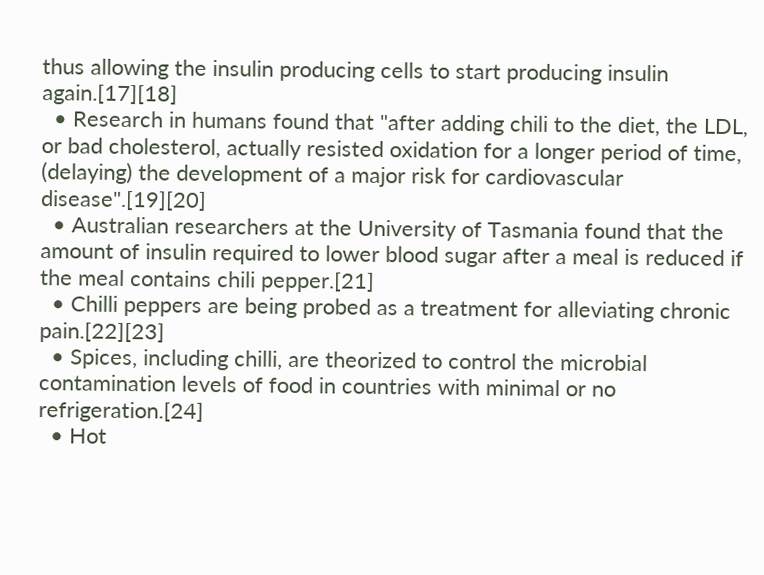thus allowing the insulin producing cells to start producing insulin again.[17][18]
  • Research in humans found that "after adding chili to the diet, the LDL, or bad cholesterol, actually resisted oxidation for a longer period of time, (delaying) the development of a major risk for cardiovascular disease".[19][20]
  • Australian researchers at the University of Tasmania found that the amount of insulin required to lower blood sugar after a meal is reduced if the meal contains chili pepper.[21]
  • Chilli peppers are being probed as a treatment for alleviating chronic pain.[22][23]
  • Spices, including chilli, are theorized to control the microbial contamination levels of food in countries with minimal or no refrigeration.[24]
  • Hot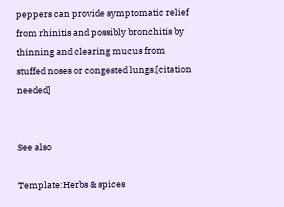peppers can provide symptomatic relief from rhinitis and possibly bronchitis by thinning and clearing mucus from stuffed noses or congested lungs.[citation needed]


See also

Template:Herbs & spices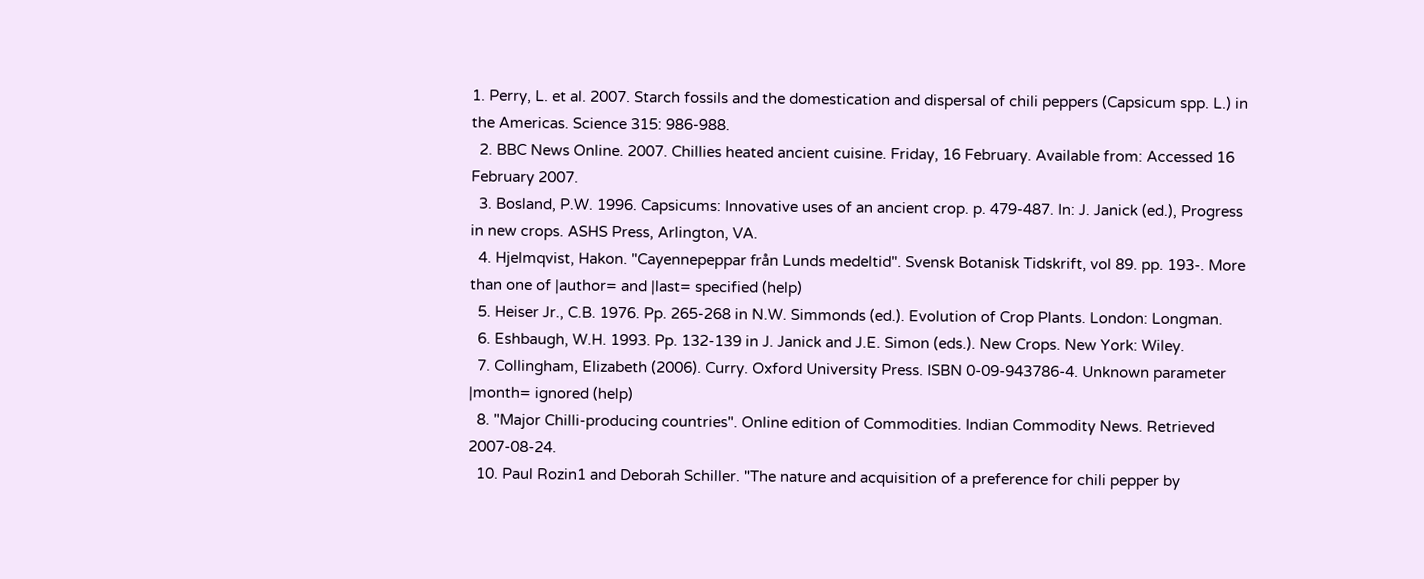1. Perry, L. et al. 2007. Starch fossils and the domestication and dispersal of chili peppers (Capsicum spp. L.) in the Americas. Science 315: 986-988.
  2. BBC News Online. 2007. Chillies heated ancient cuisine. Friday, 16 February. Available from: Accessed 16 February 2007.
  3. Bosland, P.W. 1996. Capsicums: Innovative uses of an ancient crop. p. 479-487. In: J. Janick (ed.), Progress in new crops. ASHS Press, Arlington, VA.
  4. Hjelmqvist, Hakon. "Cayennepeppar från Lunds medeltid". Svensk Botanisk Tidskrift, vol 89. pp. 193-. More than one of |author= and |last= specified (help)
  5. Heiser Jr., C.B. 1976. Pp. 265-268 in N.W. Simmonds (ed.). Evolution of Crop Plants. London: Longman.
  6. Eshbaugh, W.H. 1993. Pp. 132-139 in J. Janick and J.E. Simon (eds.). New Crops. New York: Wiley.
  7. Collingham, Elizabeth (2006). Curry. Oxford University Press. ISBN 0-09-943786-4. Unknown parameter |month= ignored (help)
  8. "Major Chilli-producing countries". Online edition of Commodities. Indian Commodity News. Retrieved 2007-08-24.
  10. Paul Rozin1 and Deborah Schiller. "The nature and acquisition of a preference for chili pepper by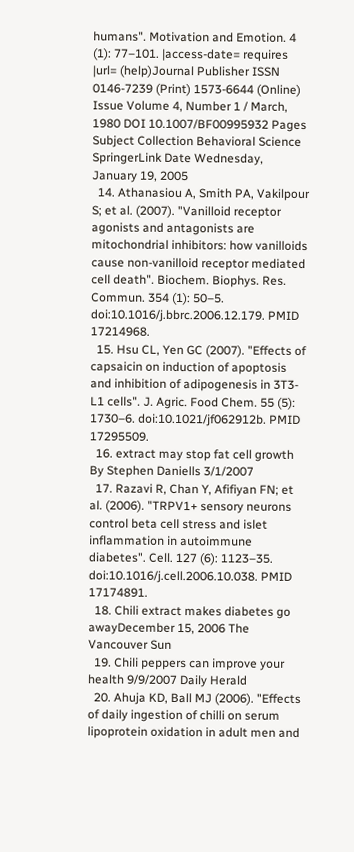humans". Motivation and Emotion. 4 (1): 77–101. |access-date= requires |url= (help)Journal Publisher ISSN 0146-7239 (Print) 1573-6644 (Online) Issue Volume 4, Number 1 / March, 1980 DOI 10.1007/BF00995932 Pages Subject Collection Behavioral Science SpringerLink Date Wednesday, January 19, 2005
  14. Athanasiou A, Smith PA, Vakilpour S; et al. (2007). "Vanilloid receptor agonists and antagonists are mitochondrial inhibitors: how vanilloids cause non-vanilloid receptor mediated cell death". Biochem. Biophys. Res. Commun. 354 (1): 50–5. doi:10.1016/j.bbrc.2006.12.179. PMID 17214968.
  15. Hsu CL, Yen GC (2007). "Effects of capsaicin on induction of apoptosis and inhibition of adipogenesis in 3T3-L1 cells". J. Agric. Food Chem. 55 (5): 1730–6. doi:10.1021/jf062912b. PMID 17295509.
  16. extract may stop fat cell growth By Stephen Daniells 3/1/2007
  17. Razavi R, Chan Y, Afifiyan FN; et al. (2006). "TRPV1+ sensory neurons control beta cell stress and islet inflammation in autoimmune diabetes". Cell. 127 (6): 1123–35. doi:10.1016/j.cell.2006.10.038. PMID 17174891.
  18. Chili extract makes diabetes go awayDecember 15, 2006 The Vancouver Sun
  19. Chili peppers can improve your health 9/9/2007 Daily Herald
  20. Ahuja KD, Ball MJ (2006). "Effects of daily ingestion of chilli on serum lipoprotein oxidation in adult men and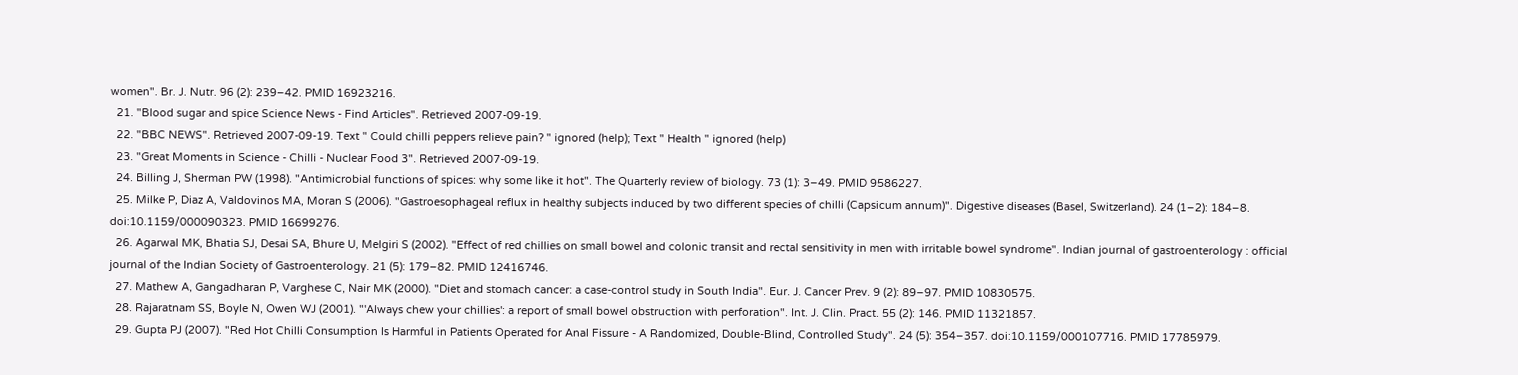women". Br. J. Nutr. 96 (2): 239–42. PMID 16923216.
  21. "Blood sugar and spice Science News - Find Articles". Retrieved 2007-09-19.
  22. "BBC NEWS". Retrieved 2007-09-19. Text " Could chilli peppers relieve pain? " ignored (help); Text " Health " ignored (help)
  23. "Great Moments in Science - Chilli - Nuclear Food 3". Retrieved 2007-09-19.
  24. Billing J, Sherman PW (1998). "Antimicrobial functions of spices: why some like it hot". The Quarterly review of biology. 73 (1): 3–49. PMID 9586227.
  25. Milke P, Diaz A, Valdovinos MA, Moran S (2006). "Gastroesophageal reflux in healthy subjects induced by two different species of chilli (Capsicum annum)". Digestive diseases (Basel, Switzerland). 24 (1–2): 184–8. doi:10.1159/000090323. PMID 16699276.
  26. Agarwal MK, Bhatia SJ, Desai SA, Bhure U, Melgiri S (2002). "Effect of red chillies on small bowel and colonic transit and rectal sensitivity in men with irritable bowel syndrome". Indian journal of gastroenterology : official journal of the Indian Society of Gastroenterology. 21 (5): 179–82. PMID 12416746.
  27. Mathew A, Gangadharan P, Varghese C, Nair MK (2000). "Diet and stomach cancer: a case-control study in South India". Eur. J. Cancer Prev. 9 (2): 89–97. PMID 10830575.
  28. Rajaratnam SS, Boyle N, Owen WJ (2001). "'Always chew your chillies': a report of small bowel obstruction with perforation". Int. J. Clin. Pract. 55 (2): 146. PMID 11321857.
  29. Gupta PJ (2007). "Red Hot Chilli Consumption Is Harmful in Patients Operated for Anal Fissure - A Randomized, Double-Blind, Controlled Study". 24 (5): 354–357. doi:10.1159/000107716. PMID 17785979.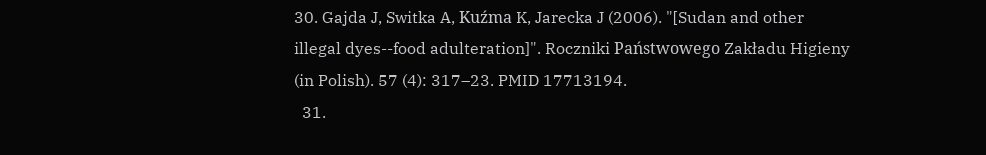30. Gajda J, Switka A, Kuźma K, Jarecka J (2006). "[Sudan and other illegal dyes--food adulteration]". Roczniki Państwowego Zakładu Higieny (in Polish). 57 (4): 317–23. PMID 17713194.
  31.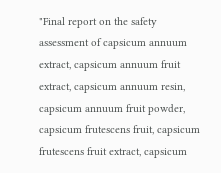"Final report on the safety assessment of capsicum annuum extract, capsicum annuum fruit extract, capsicum annuum resin, capsicum annuum fruit powder, capsicum frutescens fruit, capsicum frutescens fruit extract, capsicum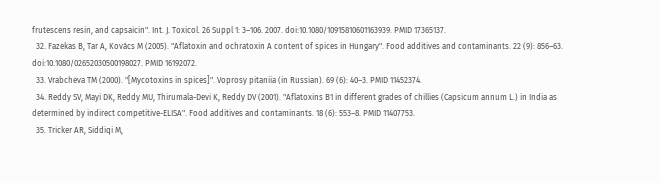frutescens resin, and capsaicin". Int. J. Toxicol. 26 Suppl 1: 3–106. 2007. doi:10.1080/10915810601163939. PMID 17365137.
  32. Fazekas B, Tar A, Kovács M (2005). "Aflatoxin and ochratoxin A content of spices in Hungary". Food additives and contaminants. 22 (9): 856–63. doi:10.1080/02652030500198027. PMID 16192072.
  33. Vrabcheva TM (2000). "[Mycotoxins in spices]". Voprosy pitaniia (in Russian). 69 (6): 40–3. PMID 11452374.
  34. Reddy SV, Mayi DK, Reddy MU, Thirumala-Devi K, Reddy DV (2001). "Aflatoxins B1 in different grades of chillies (Capsicum annum L.) in India as determined by indirect competitive-ELISA". Food additives and contaminants. 18 (6): 553–8. PMID 11407753.
  35. Tricker AR, Siddiqi M,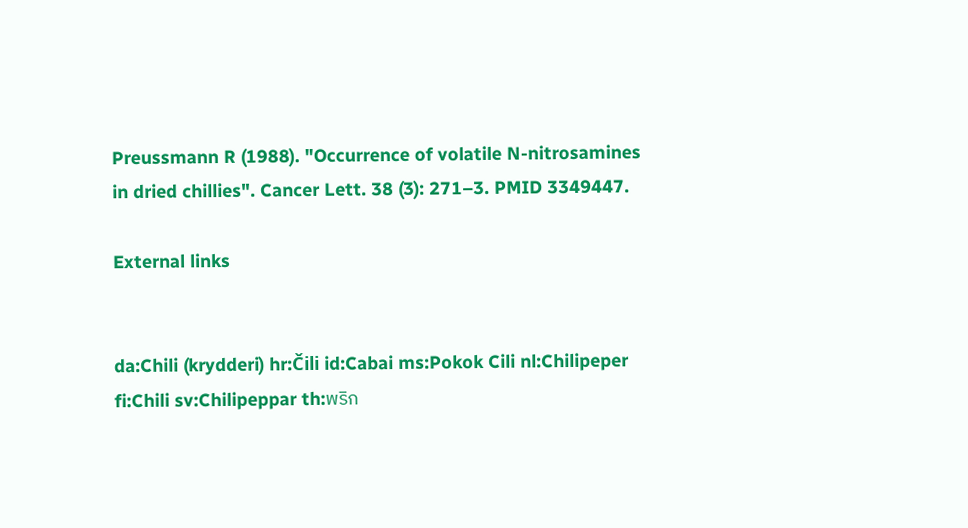Preussmann R (1988). "Occurrence of volatile N-nitrosamines in dried chillies". Cancer Lett. 38 (3): 271–3. PMID 3349447.

External links


da:Chili (krydderi) hr:Čili id:Cabai ms:Pokok Cili nl:Chilipeper fi:Chili sv:Chilipeppar th:พริก